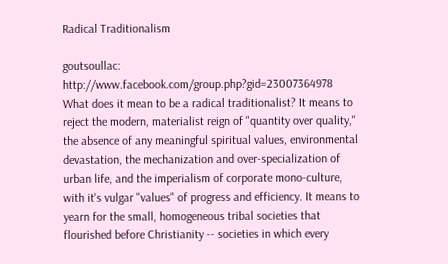Radical Traditionalism

goutsoullac: http://www.facebook.com/group.php?gid=23007364978 What does it mean to be a radical traditionalist? It means to reject the modern, materialist reign of "quantity over quality," the absence of any meaningful spiritual values, environmental devastation, the mechanization and over-specialization of urban life, and the imperialism of corporate mono-culture, with it's vulgar "values" of progress and efficiency. It means to yearn for the small, homogeneous tribal societies that flourished before Christianity -- societies in which every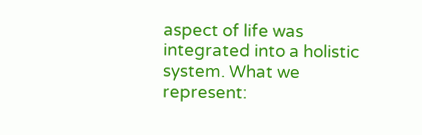aspect of life was integrated into a holistic system. What we represent: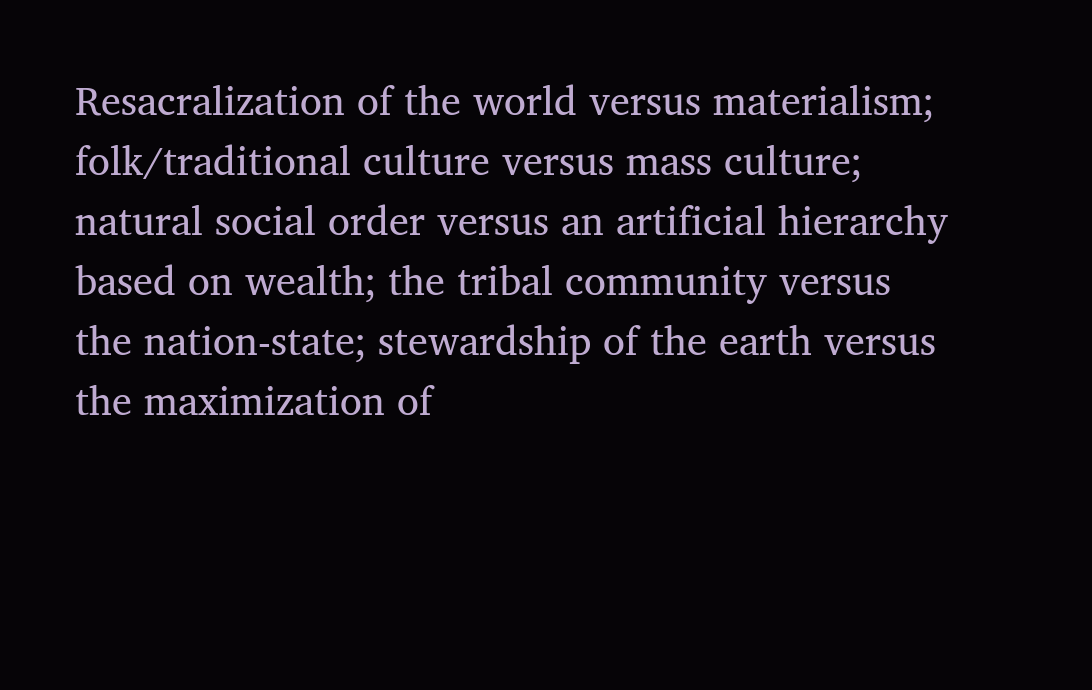Resacralization of the world versus materialism; folk/traditional culture versus mass culture; natural social order versus an artificial hierarchy based on wealth; the tribal community versus the nation-state; stewardship of the earth versus the maximization of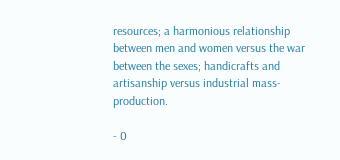resources; a harmonious relationship between men and women versus the war between the sexes; handicrafts and artisanship versus industrial mass-production.

- 0